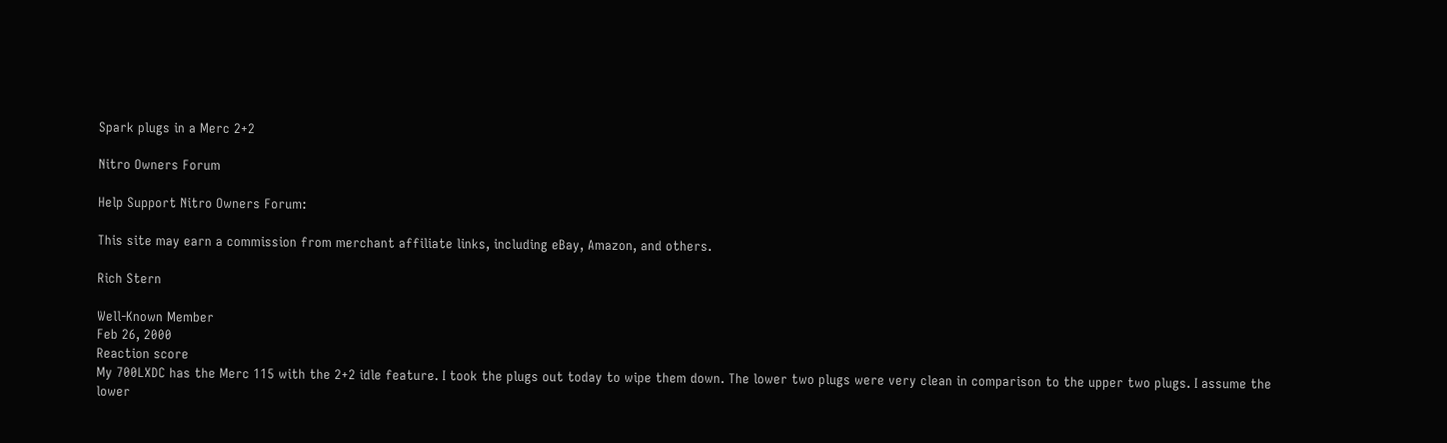Spark plugs in a Merc 2+2

Nitro Owners Forum

Help Support Nitro Owners Forum:

This site may earn a commission from merchant affiliate links, including eBay, Amazon, and others.

Rich Stern

Well-Known Member
Feb 26, 2000
Reaction score
My 700LXDC has the Merc 115 with the 2+2 idle feature. I took the plugs out today to wipe them down. The lower two plugs were very clean in comparison to the upper two plugs. I assume the lower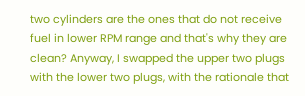two cylinders are the ones that do not receive fuel in lower RPM range and that's why they are clean? Anyway, I swapped the upper two plugs with the lower two plugs, with the rationale that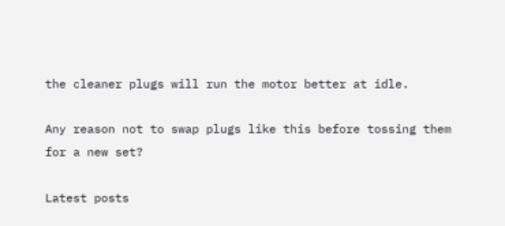the cleaner plugs will run the motor better at idle.

Any reason not to swap plugs like this before tossing them for a new set?

Latest posts